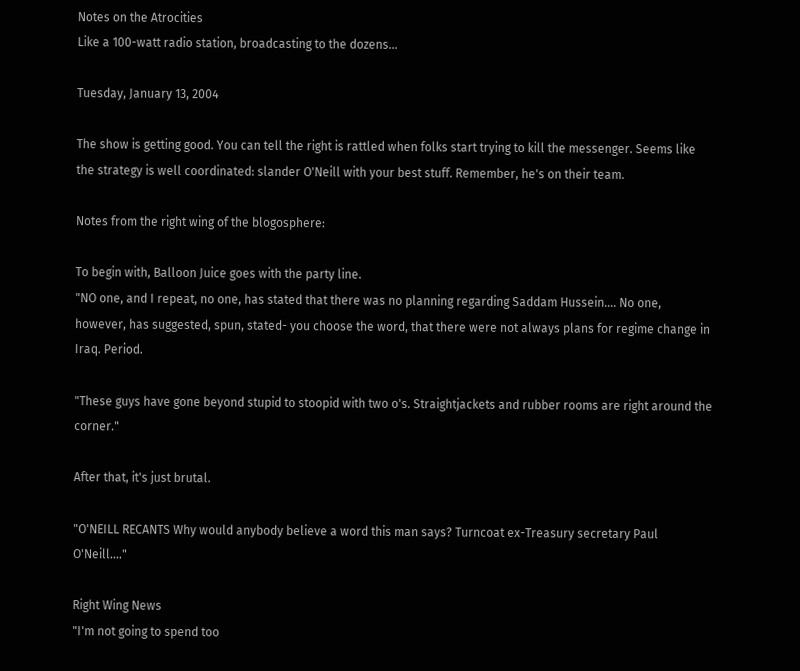Notes on the Atrocities
Like a 100-watt radio station, broadcasting to the dozens...

Tuesday, January 13, 2004

The show is getting good. You can tell the right is rattled when folks start trying to kill the messenger. Seems like the strategy is well coordinated: slander O'Neill with your best stuff. Remember, he's on their team.

Notes from the right wing of the blogosphere:

To begin with, Balloon Juice goes with the party line.
"NO one, and I repeat, no one, has stated that there was no planning regarding Saddam Hussein.... No one, however, has suggested, spun, stated- you choose the word, that there were not always plans for regime change in Iraq. Period.

"These guys have gone beyond stupid to stoopid with two o's. Straightjackets and rubber rooms are right around the corner."

After that, it's just brutal.

"O'NEILL RECANTS Why would anybody believe a word this man says? Turncoat ex-Treasury secretary Paul O'Neill...."

Right Wing News
"I'm not going to spend too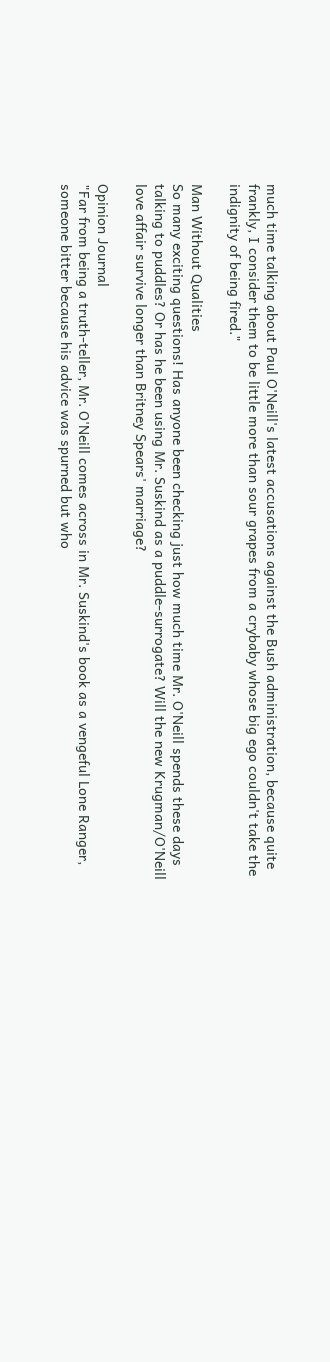much time talking about Paul O'Neill's latest accusations against the Bush administration, because quite frankly, I consider them to be little more than sour grapes from a crybaby whose big ego couldn't take the indignity of being fired."

Man Without Qualities
So many exciting questions! Has anyone been checking just how much time Mr. O'Neill spends these days talking to puddles? Or has he been using Mr. Suskind as a puddle-surrogate? Will the new Krugman/O'Neill love affair survive longer than Britney Spears' marriage?

Opinion Journal
"Far from being a truth-teller, Mr. O'Neill comes across in Mr. Suskind's book as a vengeful Lone Ranger, someone bitter because his advice was spurned but who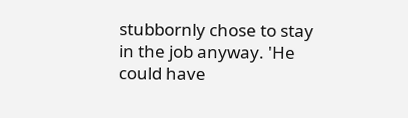stubbornly chose to stay in the job anyway. 'He could have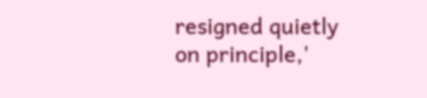resigned quietly on principle,'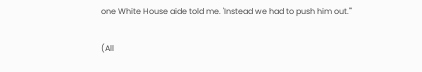one White House aide told me. 'Instead we had to push him out.'"

(All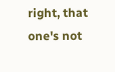right, that one's not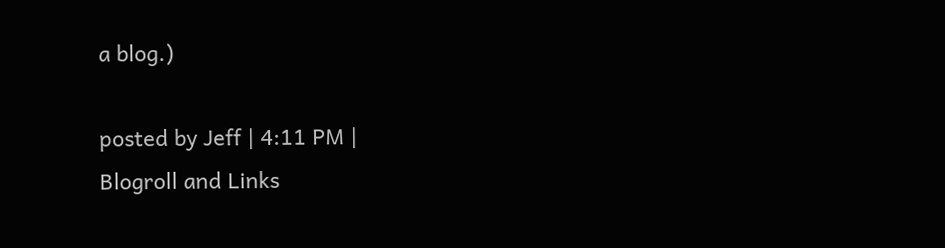a blog.)

posted by Jeff | 4:11 PM |
Blogroll and Links